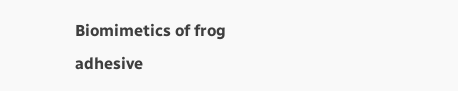Biomimetics of frog adhesive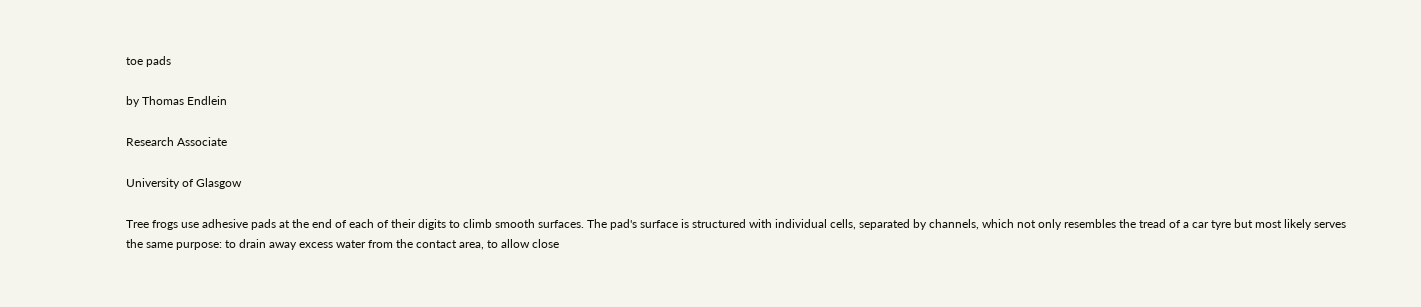toe pads

by Thomas Endlein

Research Associate

University of Glasgow

Tree frogs use adhesive pads at the end of each of their digits to climb smooth surfaces. The pad's surface is structured with individual cells, separated by channels, which not only resembles the tread of a car tyre but most likely serves the same purpose: to drain away excess water from the contact area, to allow close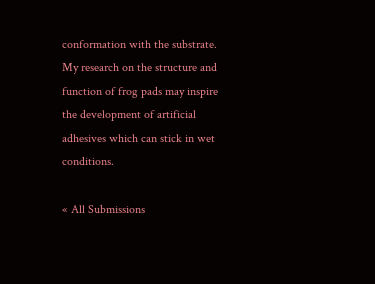conformation with the substrate. My research on the structure and function of frog pads may inspire the development of artificial adhesives which can stick in wet conditions.

« All Submissions